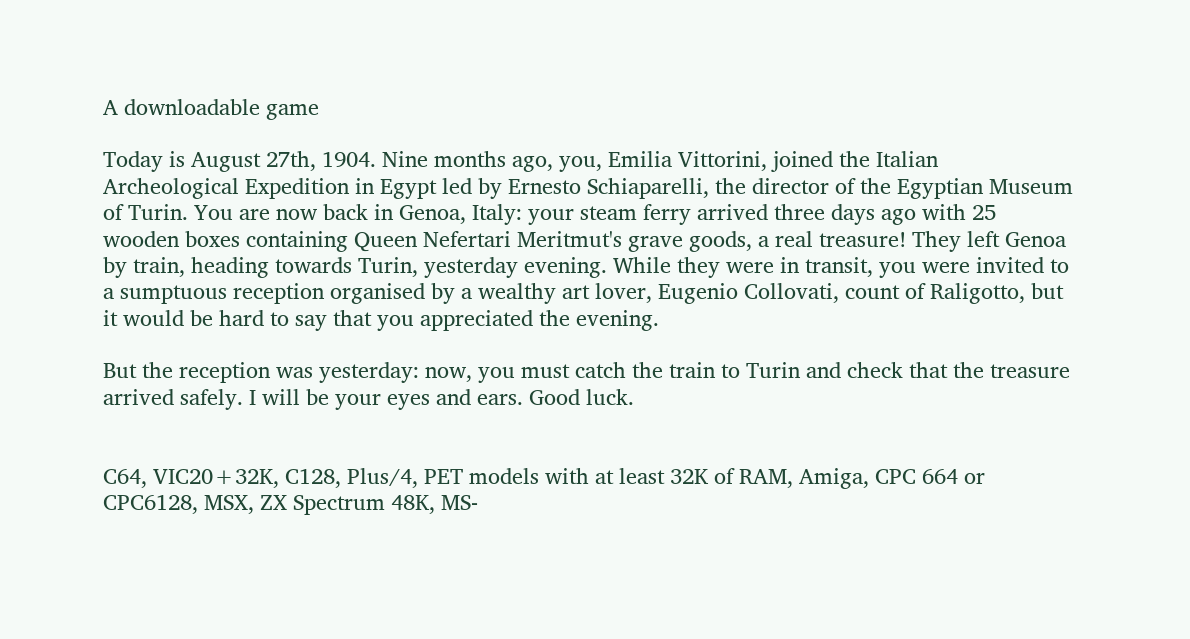A downloadable game

Today is August 27th, 1904. Nine months ago, you, Emilia Vittorini, joined the Italian Archeological Expedition in Egypt led by Ernesto Schiaparelli, the director of the Egyptian Museum of Turin. You are now back in Genoa, Italy: your steam ferry arrived three days ago with 25 wooden boxes containing Queen Nefertari Meritmut's grave goods, a real treasure! They left Genoa by train, heading towards Turin, yesterday evening. While they were in transit, you were invited to a sumptuous reception organised by a wealthy art lover, Eugenio Collovati, count of Raligotto, but it would be hard to say that you appreciated the evening.

But the reception was yesterday: now, you must catch the train to Turin and check that the treasure arrived safely. I will be your eyes and ears. Good luck.


C64, VIC20+32K, C128, Plus/4, PET models with at least 32K of RAM, Amiga, CPC 664 or CPC6128, MSX, ZX Spectrum 48K, MS-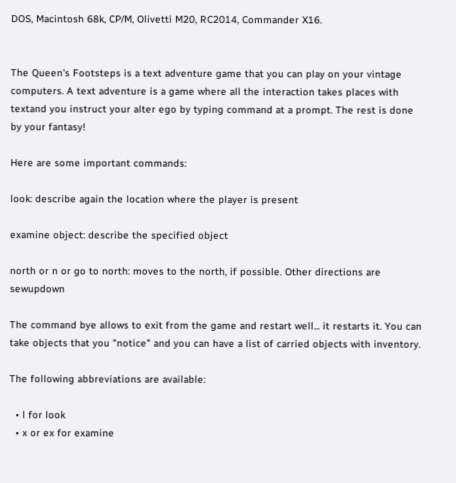DOS, Macintosh 68k, CP/M, Olivetti M20, RC2014, Commander X16.


The Queen's Footsteps is a text adventure game that you can play on your vintage computers. A text adventure is a game where all the interaction takes places with textand you instruct your alter ego by typing command at a prompt. The rest is done by your fantasy!

Here are some important commands:

look: describe again the location where the player is present

examine object: describe the specified object

north or n or go to north: moves to the north, if possible. Other directions are sewupdown

The command bye allows to exit from the game and restart well... it restarts it. You can take objects that you "notice" and you can have a list of carried objects with inventory.

The following abbreviations are available:

  • l for look
  • x or ex for examine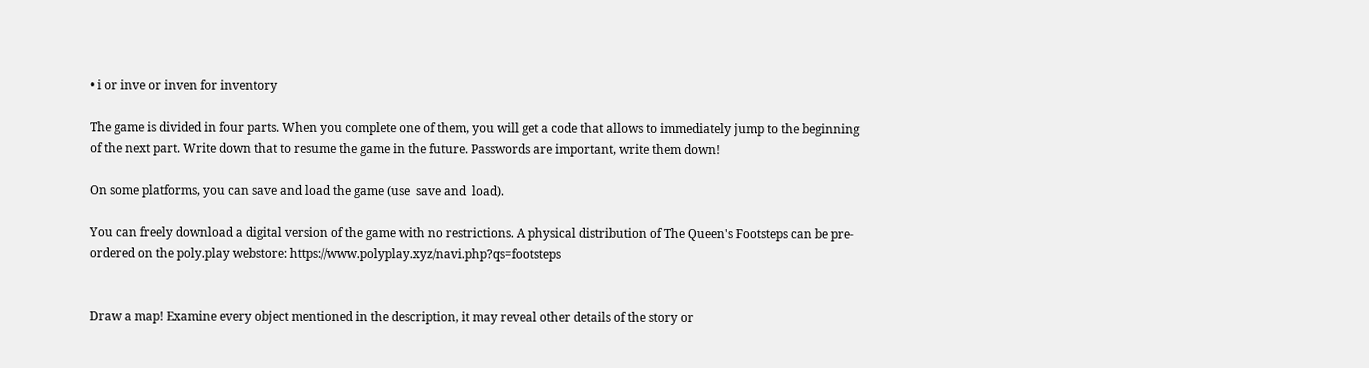• i or inve or inven for inventory

The game is divided in four parts. When you complete one of them, you will get a code that allows to immediately jump to the beginning of the next part. Write down that to resume the game in the future. Passwords are important, write them down!

On some platforms, you can save and load the game (use  save and  load).

You can freely download a digital version of the game with no restrictions. A physical distribution of The Queen's Footsteps can be pre-ordered on the poly.play webstore: https://www.polyplay.xyz/navi.php?qs=footsteps


Draw a map! Examine every object mentioned in the description, it may reveal other details of the story or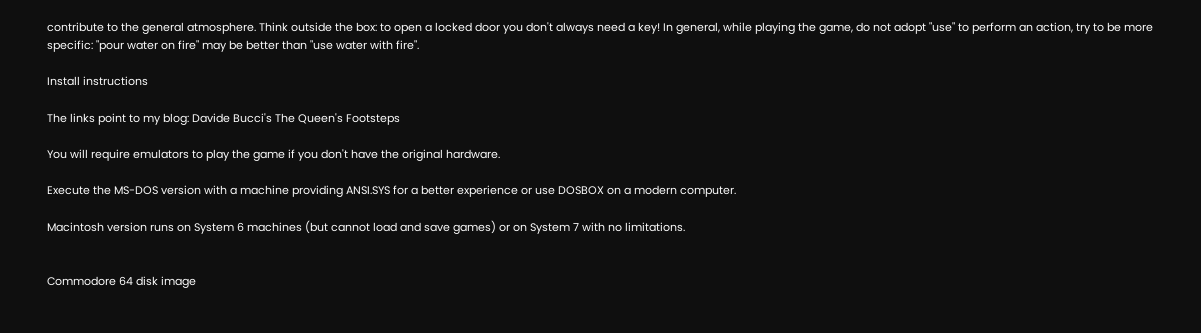contribute to the general atmosphere. Think outside the box: to open a locked door you don't always need a key! In general, while playing the game, do not adopt "use" to perform an action, try to be more specific: "pour water on fire" may be better than "use water with fire".

Install instructions

The links point to my blog: Davide Bucci's The Queen's Footsteps

You will require emulators to play the game if you don't have the original hardware.

Execute the MS-DOS version with a machine providing ANSI.SYS for a better experience or use DOSBOX on a modern computer.

Macintosh version runs on System 6 machines (but cannot load and save games) or on System 7 with no limitations.


Commodore 64 disk image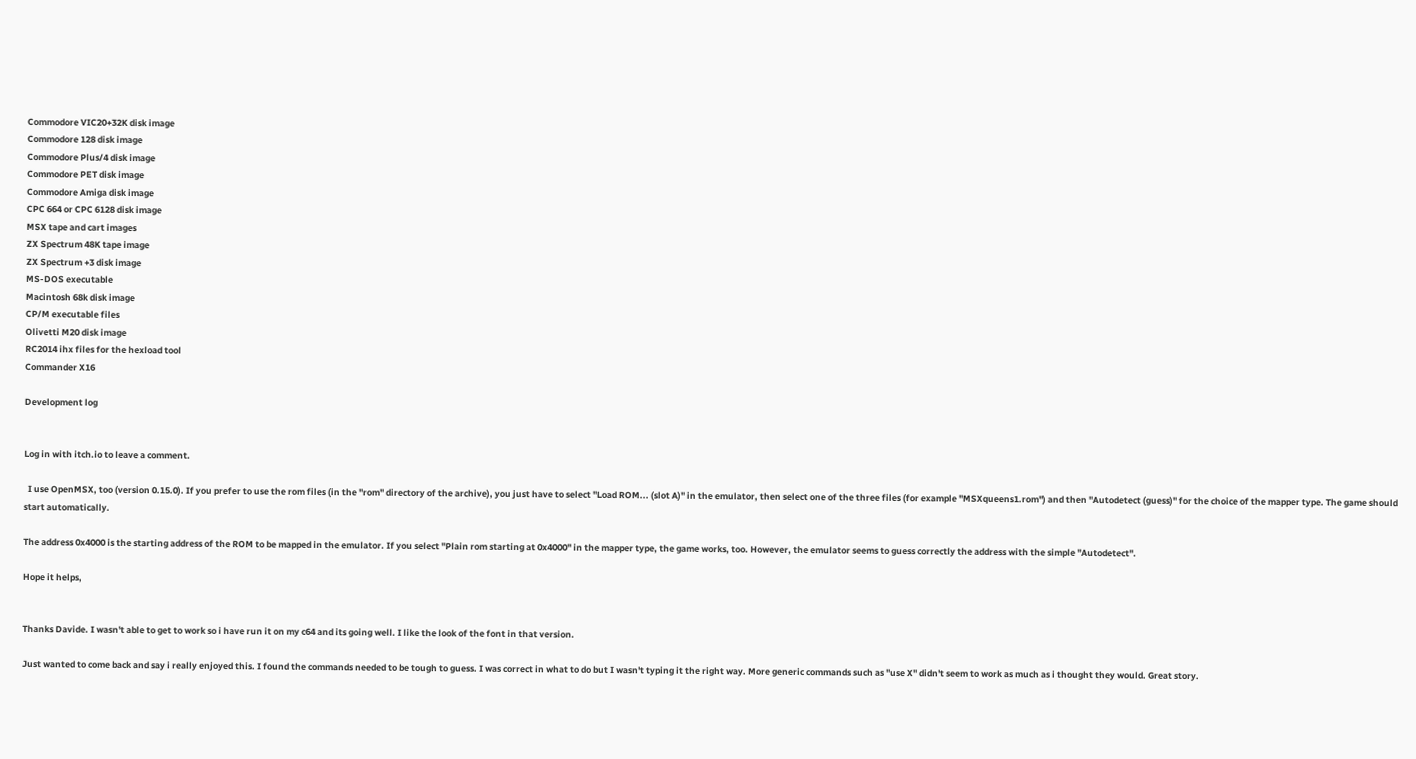Commodore VIC20+32K disk image
Commodore 128 disk image
Commodore Plus/4 disk image
Commodore PET disk image
Commodore Amiga disk image
CPC 664 or CPC 6128 disk image
MSX tape and cart images
ZX Spectrum 48K tape image
ZX Spectrum +3 disk image
MS-DOS executable
Macintosh 68k disk image
CP/M executable files
Olivetti M20 disk image
RC2014 ihx files for the hexload tool
Commander X16

Development log


Log in with itch.io to leave a comment.

  I use OpenMSX, too (version 0.15.0). If you prefer to use the rom files (in the "rom" directory of the archive), you just have to select "Load ROM... (slot A)" in the emulator, then select one of the three files (for example "MSXqueens1.rom") and then "Autodetect (guess)" for the choice of the mapper type. The game should start automatically.

The address 0x4000 is the starting address of the ROM to be mapped in the emulator. If you select "Plain rom starting at 0x4000" in the mapper type, the game works, too. However, the emulator seems to guess correctly the address with the simple "Autodetect".

Hope it helps,


Thanks Davide. I wasn't able to get to work so i have run it on my c64 and its going well. I like the look of the font in that version.

Just wanted to come back and say i really enjoyed this. I found the commands needed to be tough to guess. I was correct in what to do but I wasn't typing it the right way. More generic commands such as "use X" didn't seem to work as much as i thought they would. Great story.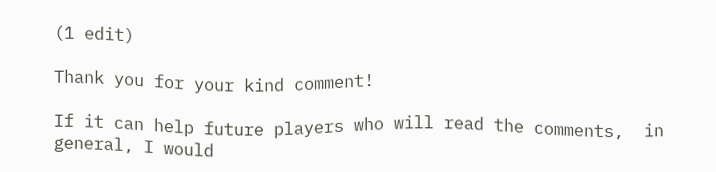(1 edit)

Thank you for your kind comment!

If it can help future players who will read the comments,  in general, I would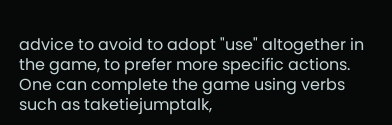advice to avoid to adopt "use" altogether in the game, to prefer more specific actions. One can complete the game using verbs such as taketiejumptalk,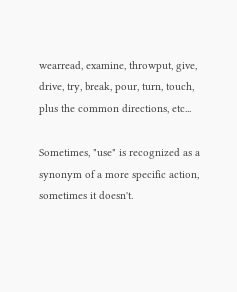wearread, examine, throwput, give, drive, try, break, pour, turn, touch, plus the common directions, etc...

Sometimes, "use" is recognized as a synonym of a more specific action, sometimes it doesn't.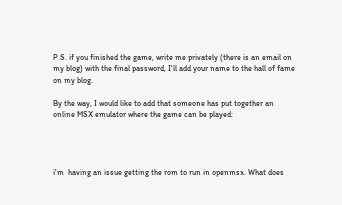P.S. if you finished the game, write me privately (there is an email on my blog) with the final password, I'll add your name to the hall of fame on my blog.

By the way, I would like to add that someone has put together an online MSX emulator where the game can be played:




i'm  having an issue getting the rom to run in openmsx. What does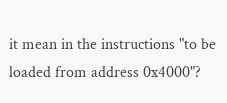it mean in the instructions "to be loaded from address 0x4000"?